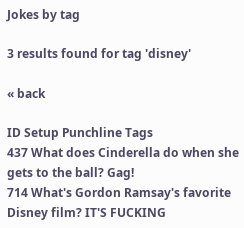Jokes by tag

3 results found for tag 'disney'

« back

ID Setup Punchline Tags
437 What does Cinderella do when she gets to the ball? Gag!
714 What's Gordon Ramsay's favorite Disney film? IT'S FUCKING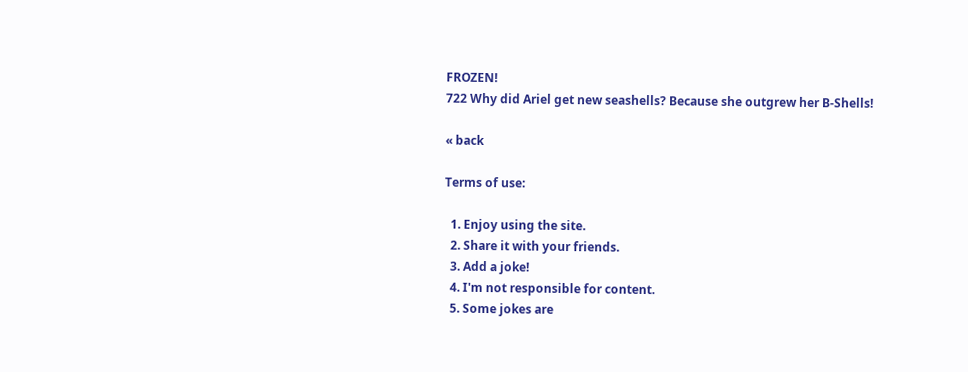FROZEN!
722 Why did Ariel get new seashells? Because she outgrew her B-Shells!

« back

Terms of use:

  1. Enjoy using the site.
  2. Share it with your friends.
  3. Add a joke!
  4. I'm not responsible for content.
  5. Some jokes are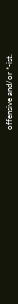offensive and/or *-ist.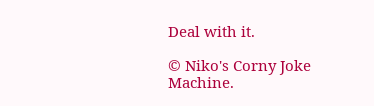Deal with it.

© Niko's Corny Joke Machine.